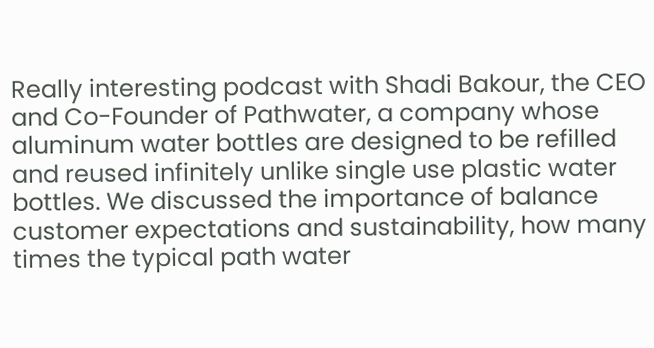Really interesting podcast with Shadi Bakour, the CEO and Co-Founder of Pathwater, a company whose aluminum water bottles are designed to be refilled and reused infinitely unlike single use plastic water bottles. We discussed the importance of balance customer expectations and sustainability, how many times the typical path water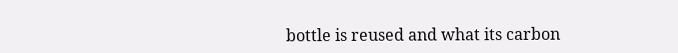bottle is reused and what its carbon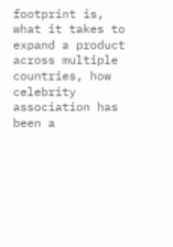footprint is, what it takes to expand a product across multiple countries, how celebrity association has been a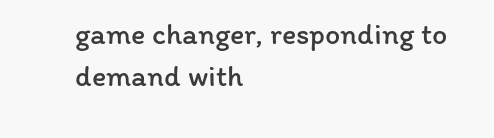game changer, responding to demand with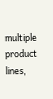multiple product lines,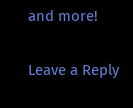and more!

Leave a Reply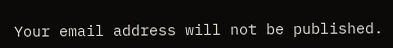Your email address will not be published.